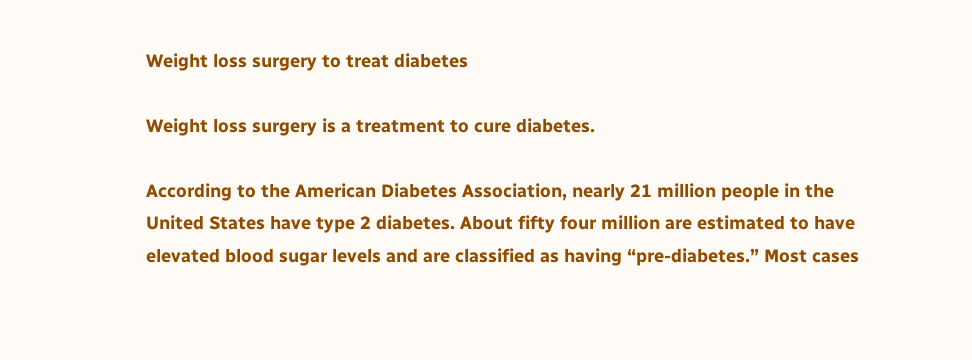Weight loss surgery to treat diabetes

Weight loss surgery is a treatment to cure diabetes.

According to the American Diabetes Association, nearly 21 million people in the United States have type 2 diabetes. About fifty four million are estimated to have elevated blood sugar levels and are classified as having “pre-diabetes.” Most cases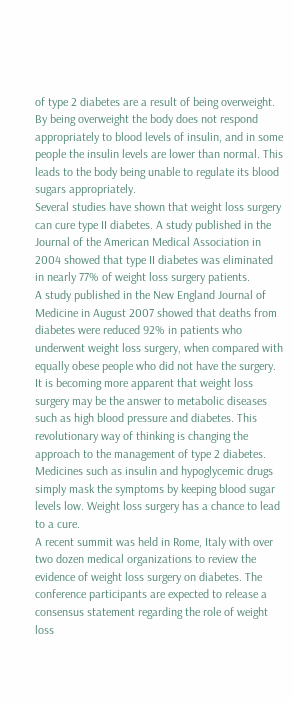of type 2 diabetes are a result of being overweight. By being overweight the body does not respond appropriately to blood levels of insulin, and in some people the insulin levels are lower than normal. This leads to the body being unable to regulate its blood sugars appropriately.
Several studies have shown that weight loss surgery can cure type II diabetes. A study published in the Journal of the American Medical Association in 2004 showed that type II diabetes was eliminated in nearly 77% of weight loss surgery patients.
A study published in the New England Journal of Medicine in August 2007 showed that deaths from diabetes were reduced 92% in patients who underwent weight loss surgery, when compared with equally obese people who did not have the surgery.
It is becoming more apparent that weight loss surgery may be the answer to metabolic diseases such as high blood pressure and diabetes. This revolutionary way of thinking is changing the approach to the management of type 2 diabetes. Medicines such as insulin and hypoglycemic drugs simply mask the symptoms by keeping blood sugar levels low. Weight loss surgery has a chance to lead to a cure.
A recent summit was held in Rome, Italy with over two dozen medical organizations to review the evidence of weight loss surgery on diabetes. The conference participants are expected to release a consensus statement regarding the role of weight loss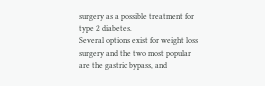surgery as a possible treatment for type 2 diabetes.
Several options exist for weight loss surgery and the two most popular are the gastric bypass, and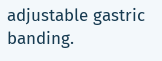adjustable gastric banding.